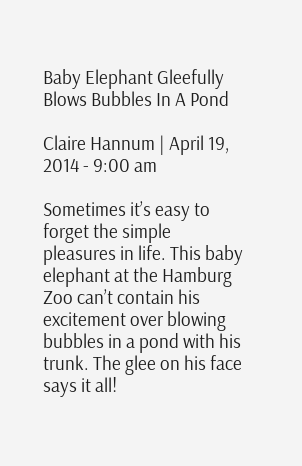Baby Elephant Gleefully Blows Bubbles In A Pond

Claire Hannum | April 19, 2014 - 9:00 am

Sometimes it’s easy to forget the simple pleasures in life. This baby elephant at the Hamburg Zoo can’t contain his excitement over blowing bubbles in a pond with his trunk. The glee on his face says it all!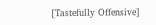[Tastefully Offensive]